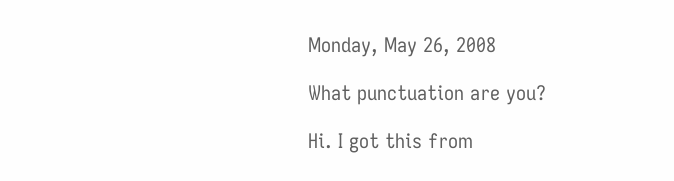Monday, May 26, 2008

What punctuation are you?

Hi. I got this from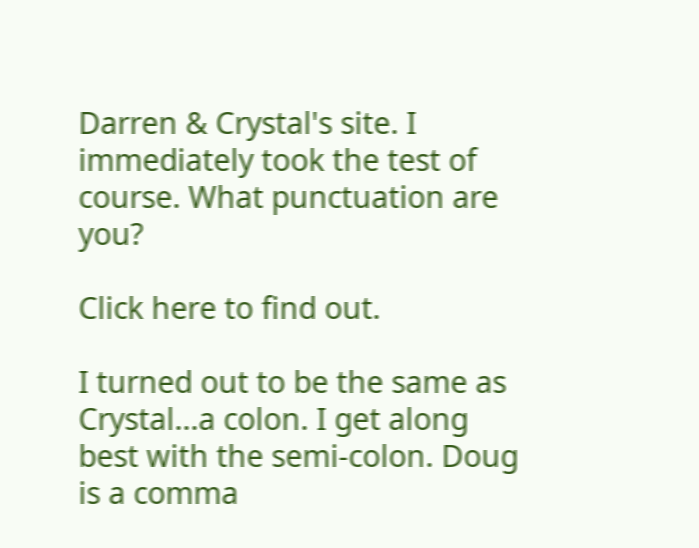Darren & Crystal's site. I immediately took the test of course. What punctuation are you?

Click here to find out.

I turned out to be the same as Crystal...a colon. I get along best with the semi-colon. Doug is a comma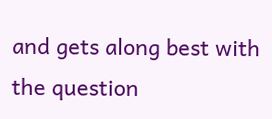and gets along best with the question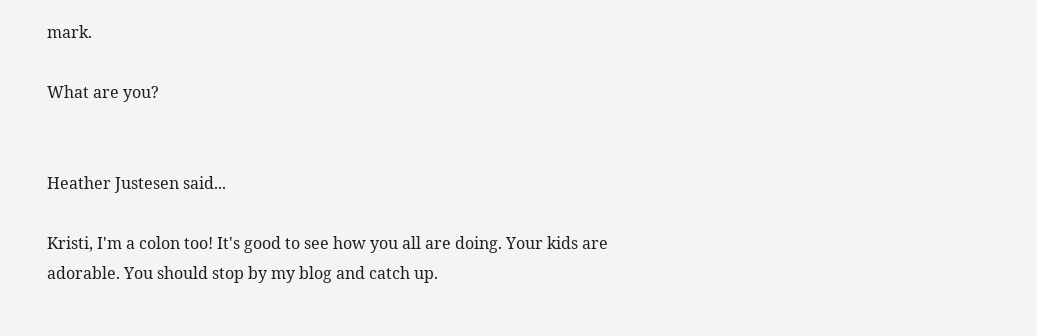mark.

What are you?


Heather Justesen said...

Kristi, I'm a colon too! It's good to see how you all are doing. Your kids are adorable. You should stop by my blog and catch up.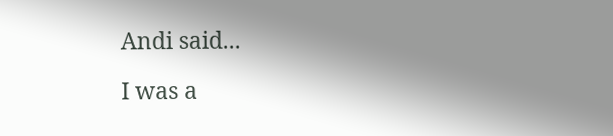Andi said...

I was a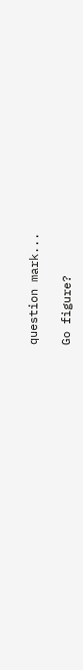question mark...

Go figure?